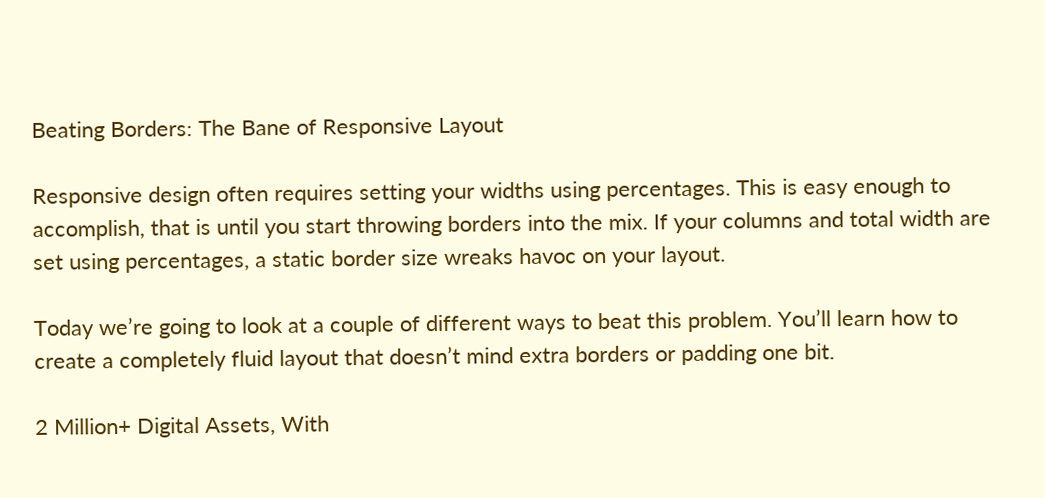Beating Borders: The Bane of Responsive Layout

Responsive design often requires setting your widths using percentages. This is easy enough to accomplish, that is until you start throwing borders into the mix. If your columns and total width are set using percentages, a static border size wreaks havoc on your layout.

Today we’re going to look at a couple of different ways to beat this problem. You’ll learn how to create a completely fluid layout that doesn’t mind extra borders or padding one bit.

2 Million+ Digital Assets, With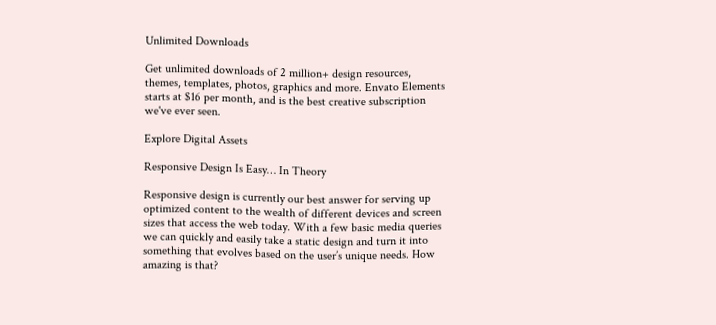Unlimited Downloads

Get unlimited downloads of 2 million+ design resources, themes, templates, photos, graphics and more. Envato Elements starts at $16 per month, and is the best creative subscription we've ever seen.

Explore Digital Assets

Responsive Design Is Easy… In Theory

Responsive design is currently our best answer for serving up optimized content to the wealth of different devices and screen sizes that access the web today. With a few basic media queries we can quickly and easily take a static design and turn it into something that evolves based on the user’s unique needs. How amazing is that?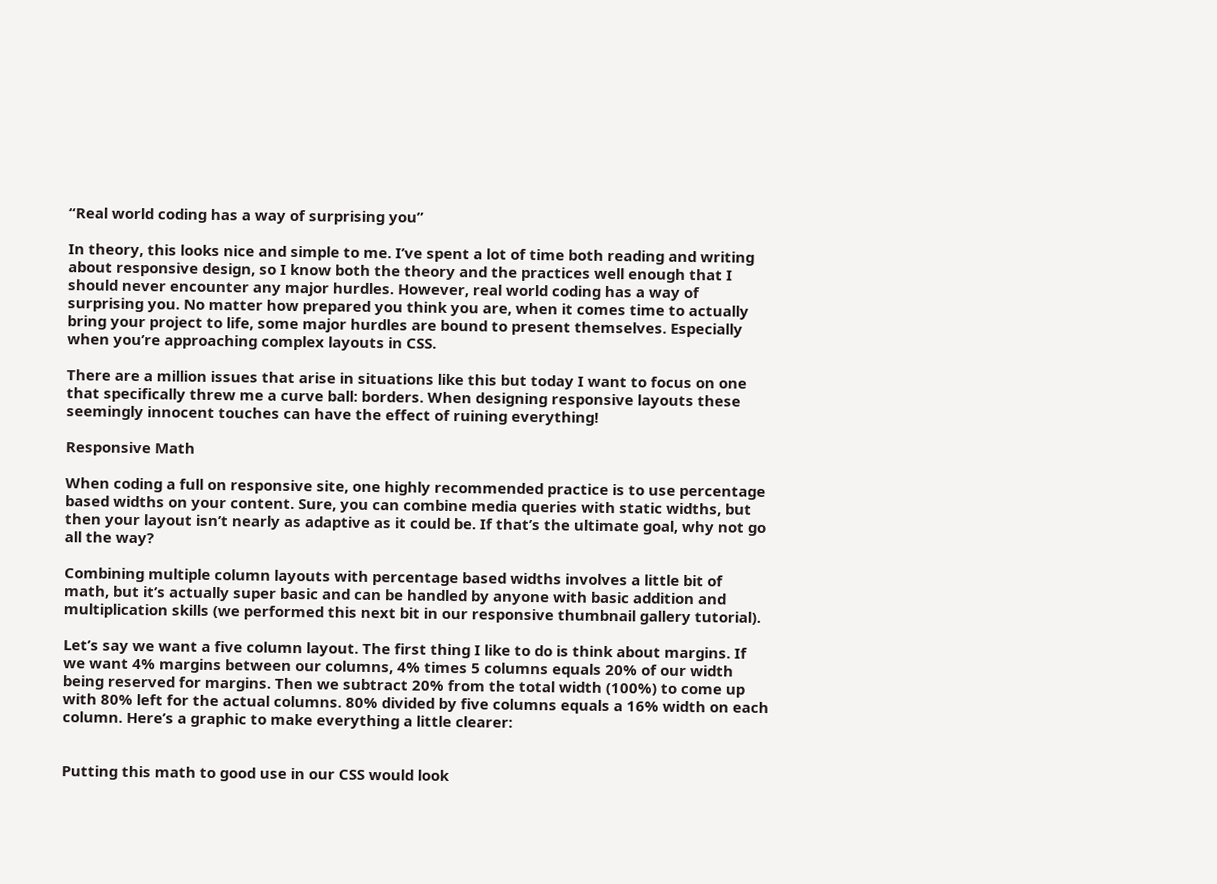“Real world coding has a way of surprising you”

In theory, this looks nice and simple to me. I’ve spent a lot of time both reading and writing about responsive design, so I know both the theory and the practices well enough that I should never encounter any major hurdles. However, real world coding has a way of surprising you. No matter how prepared you think you are, when it comes time to actually bring your project to life, some major hurdles are bound to present themselves. Especially when you’re approaching complex layouts in CSS.

There are a million issues that arise in situations like this but today I want to focus on one that specifically threw me a curve ball: borders. When designing responsive layouts these seemingly innocent touches can have the effect of ruining everything!

Responsive Math

When coding a full on responsive site, one highly recommended practice is to use percentage based widths on your content. Sure, you can combine media queries with static widths, but then your layout isn’t nearly as adaptive as it could be. If that’s the ultimate goal, why not go all the way?

Combining multiple column layouts with percentage based widths involves a little bit of math, but it’s actually super basic and can be handled by anyone with basic addition and multiplication skills (we performed this next bit in our responsive thumbnail gallery tutorial).

Let’s say we want a five column layout. The first thing I like to do is think about margins. If we want 4% margins between our columns, 4% times 5 columns equals 20% of our width being reserved for margins. Then we subtract 20% from the total width (100%) to come up with 80% left for the actual columns. 80% divided by five columns equals a 16% width on each column. Here’s a graphic to make everything a little clearer:


Putting this math to good use in our CSS would look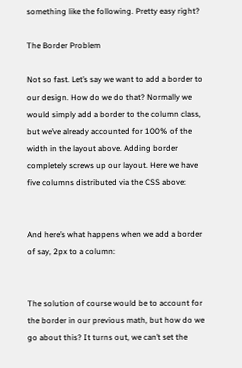something like the following. Pretty easy right?

The Border Problem

Not so fast. Let’s say we want to add a border to our design. How do we do that? Normally we would simply add a border to the column class, but we’ve already accounted for 100% of the width in the layout above. Adding border completely screws up our layout. Here we have five columns distributed via the CSS above:


And here’s what happens when we add a border of say, 2px to a column:


The solution of course would be to account for the border in our previous math, but how do we go about this? It turns out, we can’t set the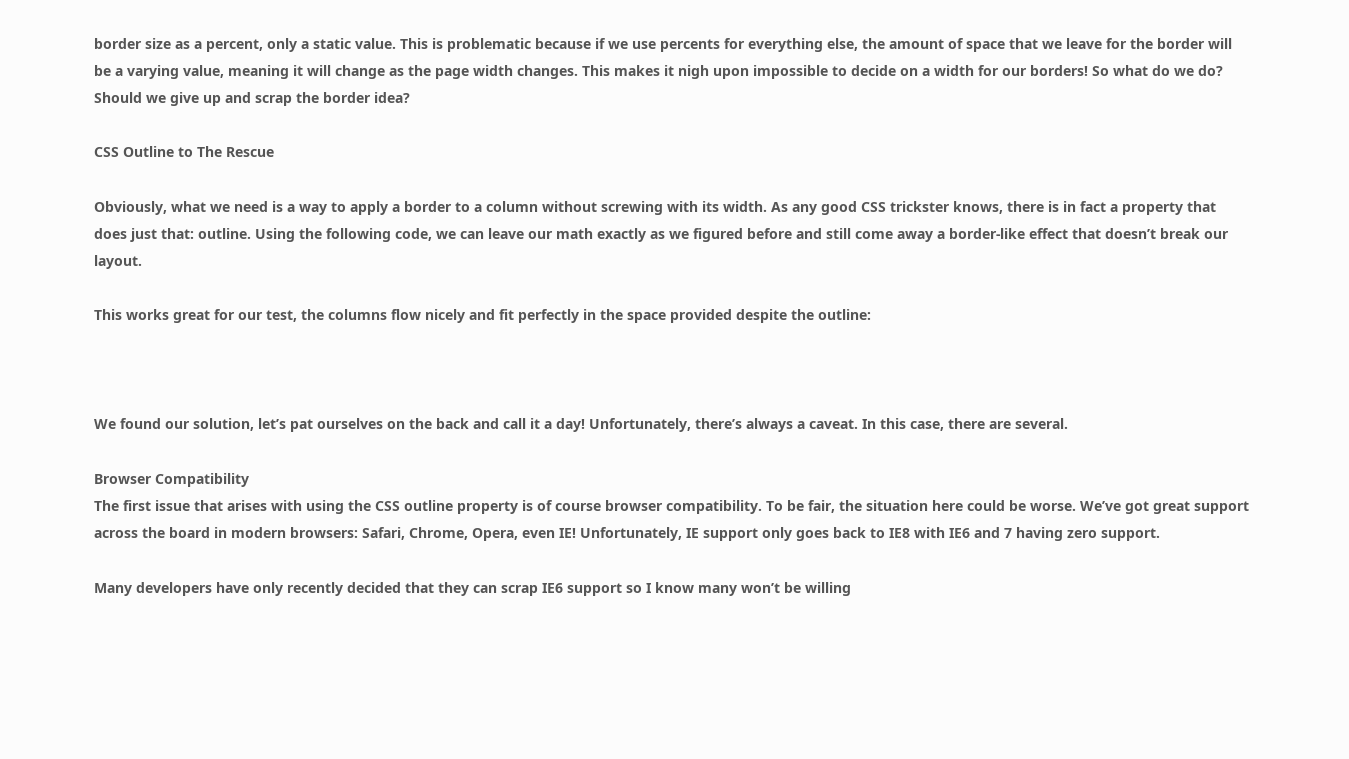border size as a percent, only a static value. This is problematic because if we use percents for everything else, the amount of space that we leave for the border will be a varying value, meaning it will change as the page width changes. This makes it nigh upon impossible to decide on a width for our borders! So what do we do? Should we give up and scrap the border idea?

CSS Outline to The Rescue

Obviously, what we need is a way to apply a border to a column without screwing with its width. As any good CSS trickster knows, there is in fact a property that does just that: outline. Using the following code, we can leave our math exactly as we figured before and still come away a border-like effect that doesn’t break our layout.

This works great for our test, the columns flow nicely and fit perfectly in the space provided despite the outline:



We found our solution, let’s pat ourselves on the back and call it a day! Unfortunately, there’s always a caveat. In this case, there are several.

Browser Compatibility
The first issue that arises with using the CSS outline property is of course browser compatibility. To be fair, the situation here could be worse. We’ve got great support across the board in modern browsers: Safari, Chrome, Opera, even IE! Unfortunately, IE support only goes back to IE8 with IE6 and 7 having zero support.

Many developers have only recently decided that they can scrap IE6 support so I know many won’t be willing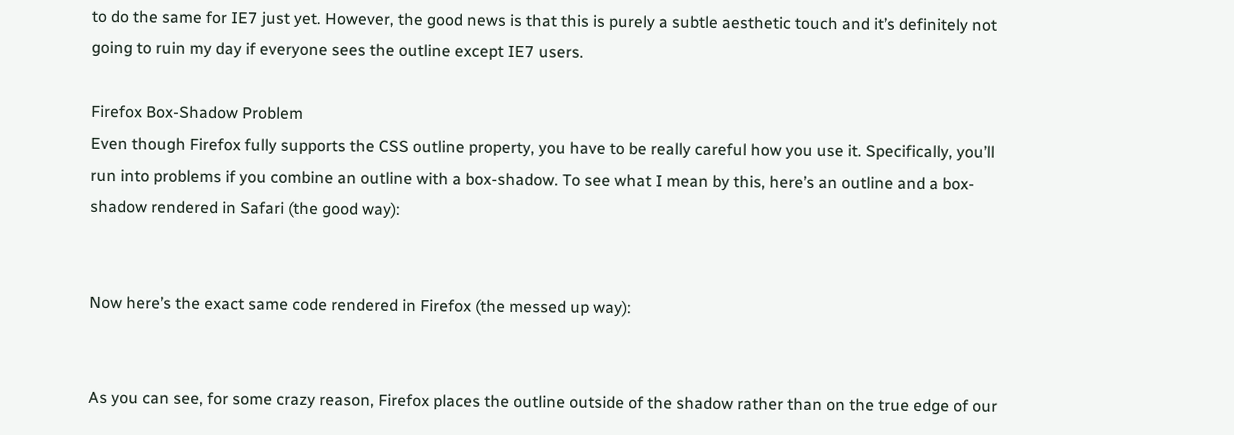to do the same for IE7 just yet. However, the good news is that this is purely a subtle aesthetic touch and it’s definitely not going to ruin my day if everyone sees the outline except IE7 users.

Firefox Box-Shadow Problem
Even though Firefox fully supports the CSS outline property, you have to be really careful how you use it. Specifically, you’ll run into problems if you combine an outline with a box-shadow. To see what I mean by this, here’s an outline and a box-shadow rendered in Safari (the good way):


Now here’s the exact same code rendered in Firefox (the messed up way):


As you can see, for some crazy reason, Firefox places the outline outside of the shadow rather than on the true edge of our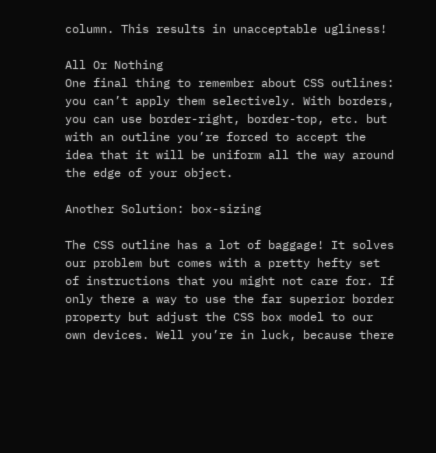column. This results in unacceptable ugliness!

All Or Nothing
One final thing to remember about CSS outlines: you can’t apply them selectively. With borders, you can use border-right, border-top, etc. but with an outline you’re forced to accept the idea that it will be uniform all the way around the edge of your object.

Another Solution: box-sizing

The CSS outline has a lot of baggage! It solves our problem but comes with a pretty hefty set of instructions that you might not care for. If only there a way to use the far superior border property but adjust the CSS box model to our own devices. Well you’re in luck, because there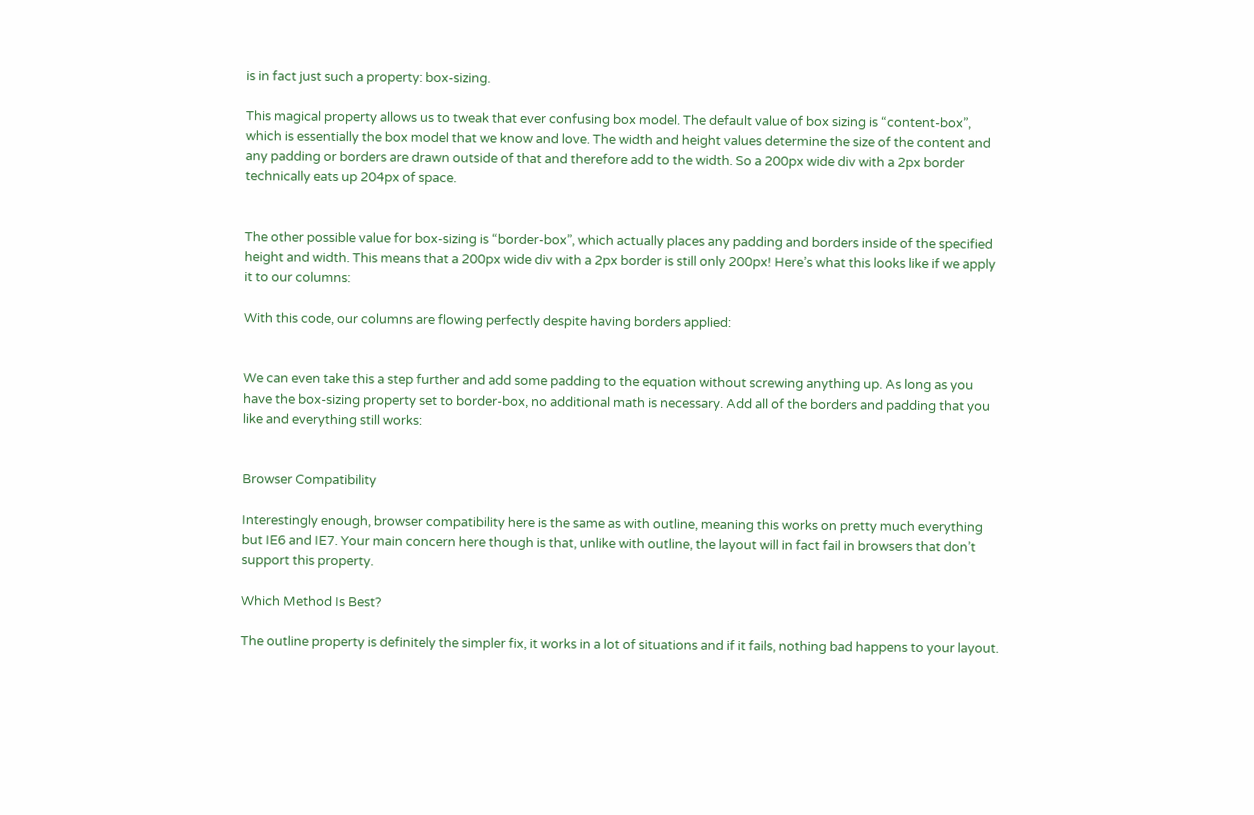is in fact just such a property: box-sizing.

This magical property allows us to tweak that ever confusing box model. The default value of box sizing is “content-box”, which is essentially the box model that we know and love. The width and height values determine the size of the content and any padding or borders are drawn outside of that and therefore add to the width. So a 200px wide div with a 2px border technically eats up 204px of space.


The other possible value for box-sizing is “border-box”, which actually places any padding and borders inside of the specified height and width. This means that a 200px wide div with a 2px border is still only 200px! Here’s what this looks like if we apply it to our columns:

With this code, our columns are flowing perfectly despite having borders applied:


We can even take this a step further and add some padding to the equation without screwing anything up. As long as you have the box-sizing property set to border-box, no additional math is necessary. Add all of the borders and padding that you like and everything still works:


Browser Compatibility

Interestingly enough, browser compatibility here is the same as with outline, meaning this works on pretty much everything but IE6 and IE7. Your main concern here though is that, unlike with outline, the layout will in fact fail in browsers that don’t support this property.

Which Method Is Best?

The outline property is definitely the simpler fix, it works in a lot of situations and if it fails, nothing bad happens to your layout.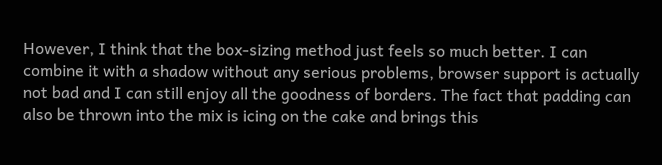However, I think that the box-sizing method just feels so much better. I can combine it with a shadow without any serious problems, browser support is actually not bad and I can still enjoy all the goodness of borders. The fact that padding can also be thrown into the mix is icing on the cake and brings this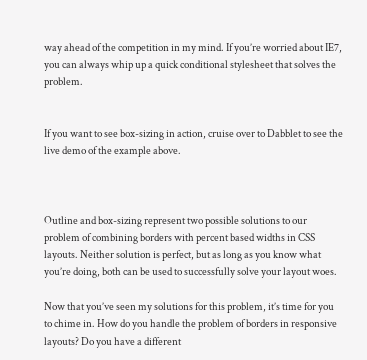way ahead of the competition in my mind. If you’re worried about IE7, you can always whip up a quick conditional stylesheet that solves the problem.


If you want to see box-sizing in action, cruise over to Dabblet to see the live demo of the example above.



Outline and box-sizing represent two possible solutions to our problem of combining borders with percent based widths in CSS layouts. Neither solution is perfect, but as long as you know what you’re doing, both can be used to successfully solve your layout woes.

Now that you’ve seen my solutions for this problem, it’s time for you to chime in. How do you handle the problem of borders in responsive layouts? Do you have a different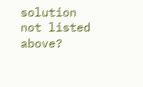solution not listed above?